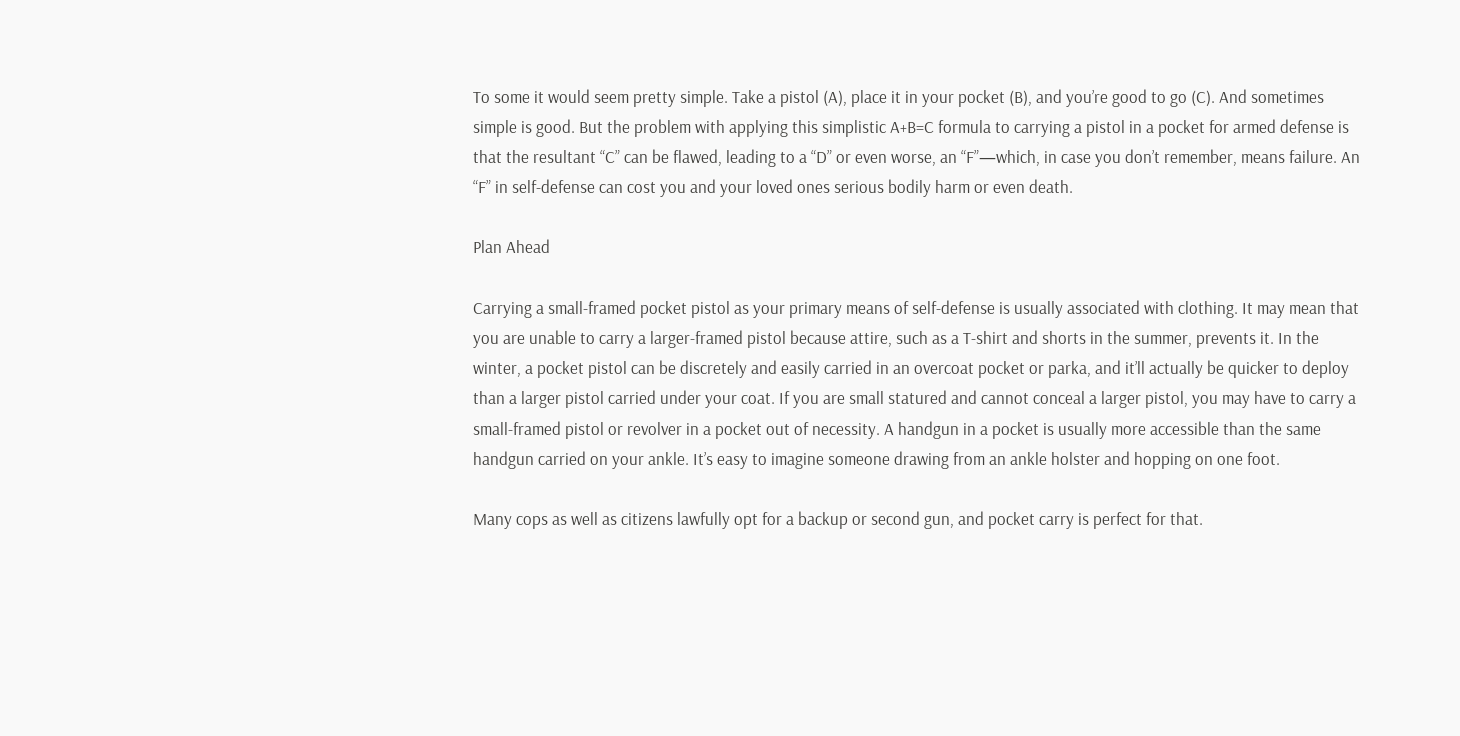To some it would seem pretty simple. Take a pistol (A), place it in your pocket (B), and you’re good to go (C). And sometimes simple is good. But the problem with applying this simplistic A+B=C formula to carrying a pistol in a pocket for armed defense is that the resultant “C” can be flawed, leading to a “D” or even worse, an “F”—which, in case you don’t remember, means failure. An “F” in self-defense can cost you and your loved ones serious bodily harm or even death.

Plan Ahead

Carrying a small-framed pocket pistol as your primary means of self-defense is usually associated with clothing. It may mean that you are unable to carry a larger-framed pistol because attire, such as a T-shirt and shorts in the summer, prevents it. In the winter, a pocket pistol can be discretely and easily carried in an overcoat pocket or parka, and it’ll actually be quicker to deploy than a larger pistol carried under your coat. If you are small statured and cannot conceal a larger pistol, you may have to carry a small-framed pistol or revolver in a pocket out of necessity. A handgun in a pocket is usually more accessible than the same handgun carried on your ankle. It’s easy to imagine someone drawing from an ankle holster and hopping on one foot.

Many cops as well as citizens lawfully opt for a backup or second gun, and pocket carry is perfect for that.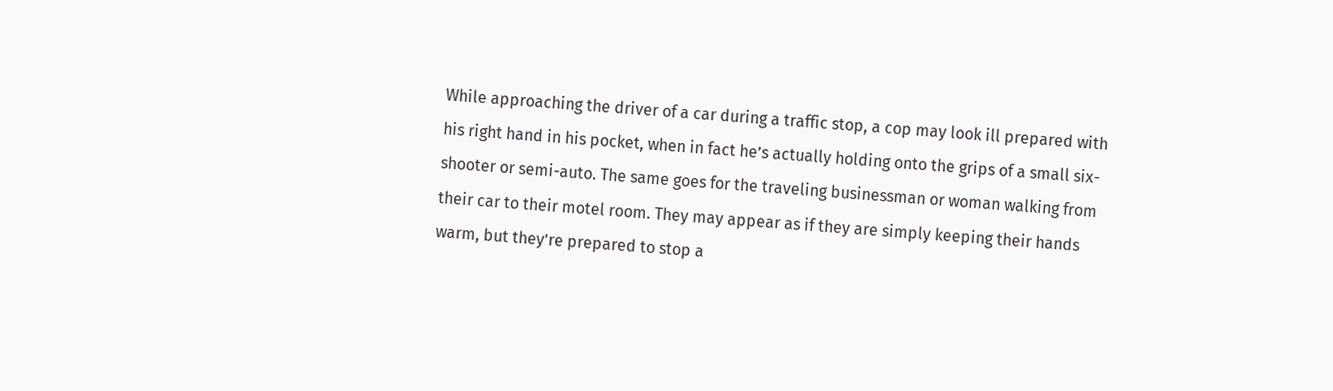While approaching the driver of a car during a traffic stop, a cop may look ill prepared with his right hand in his pocket, when in fact he’s actually holding onto the grips of a small six-shooter or semi-auto. The same goes for the traveling businessman or woman walking from their car to their motel room. They may appear as if they are simply keeping their hands warm, but they’re prepared to stop a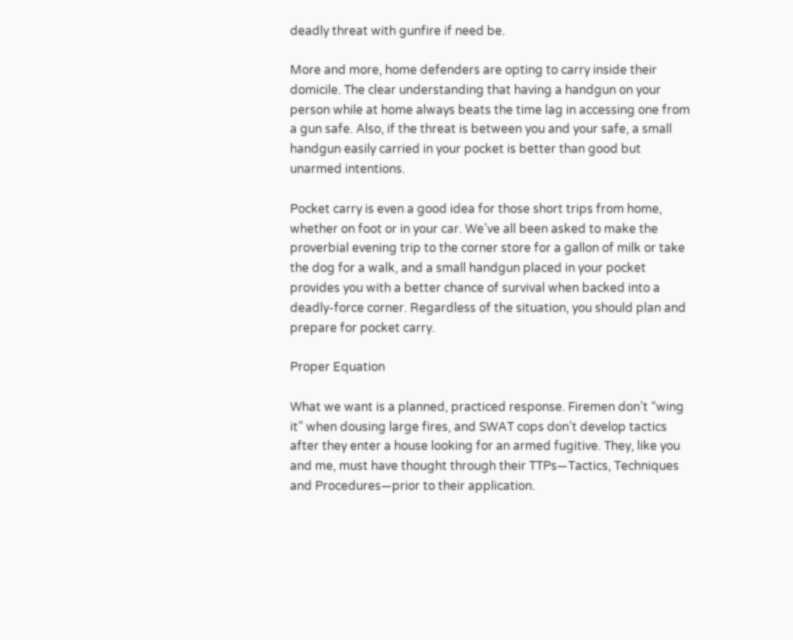deadly threat with gunfire if need be.

More and more, home defenders are opting to carry inside their domicile. The clear understanding that having a handgun on your person while at home always beats the time lag in accessing one from a gun safe. Also, if the threat is between you and your safe, a small handgun easily carried in your pocket is better than good but unarmed intentions.

Pocket carry is even a good idea for those short trips from home, whether on foot or in your car. We’ve all been asked to make the proverbial evening trip to the corner store for a gallon of milk or take the dog for a walk, and a small handgun placed in your pocket provides you with a better chance of survival when backed into a deadly-force corner. Regardless of the situation, you should plan and prepare for pocket carry.

Proper Equation

What we want is a planned, practiced response. Firemen don’t “wing it” when dousing large fires, and SWAT cops don’t develop tactics after they enter a house looking for an armed fugitive. They, like you and me, must have thought through their TTPs—Tactics, Techniques and Procedures—prior to their application.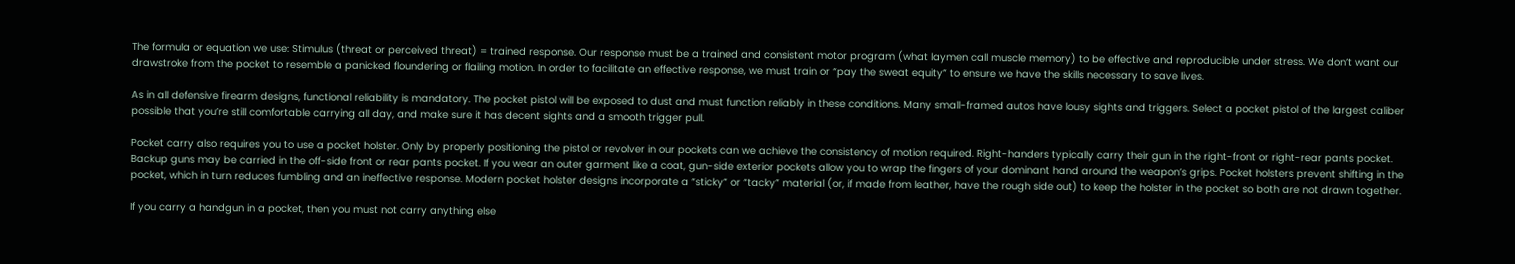The formula or equation we use: Stimulus (threat or perceived threat) = trained response. Our response must be a trained and consistent motor program (what laymen call muscle memory) to be effective and reproducible under stress. We don’t want our drawstroke from the pocket to resemble a panicked floundering or flailing motion. In order to facilitate an effective response, we must train or “pay the sweat equity” to ensure we have the skills necessary to save lives.

As in all defensive firearm designs, functional reliability is mandatory. The pocket pistol will be exposed to dust and must function reliably in these conditions. Many small-framed autos have lousy sights and triggers. Select a pocket pistol of the largest caliber possible that you’re still comfortable carrying all day, and make sure it has decent sights and a smooth trigger pull.

Pocket carry also requires you to use a pocket holster. Only by properly positioning the pistol or revolver in our pockets can we achieve the consistency of motion required. Right-handers typically carry their gun in the right-front or right-rear pants pocket. Backup guns may be carried in the off-side front or rear pants pocket. If you wear an outer garment like a coat, gun-side exterior pockets allow you to wrap the fingers of your dominant hand around the weapon’s grips. Pocket holsters prevent shifting in the pocket, which in turn reduces fumbling and an ineffective response. Modern pocket holster designs incorporate a “sticky” or “tacky” material (or, if made from leather, have the rough side out) to keep the holster in the pocket so both are not drawn together.

If you carry a handgun in a pocket, then you must not carry anything else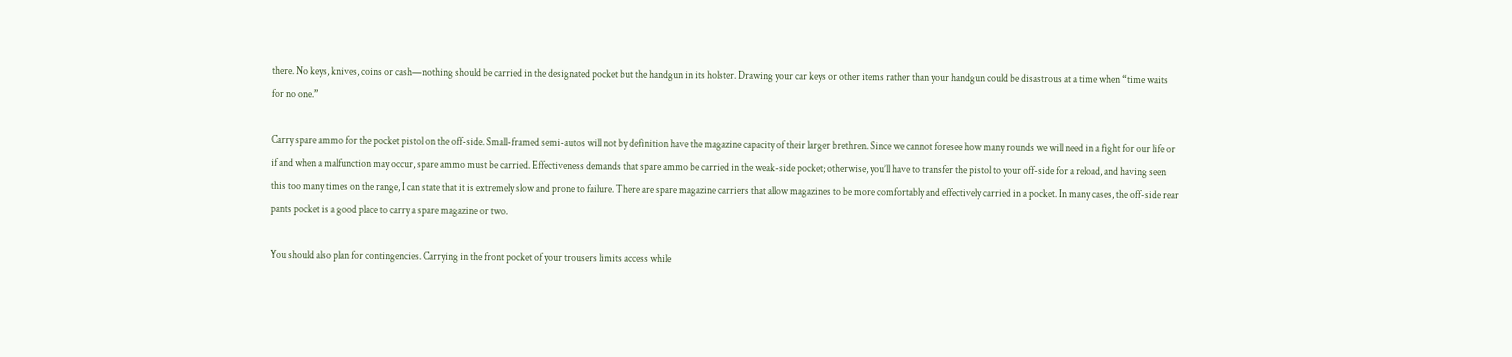there. No keys, knives, coins or cash—nothing should be carried in the designated pocket but the handgun in its holster. Drawing your car keys or other items rather than your handgun could be disastrous at a time when “time waits for no one.”

Carry spare ammo for the pocket pistol on the off-side. Small-framed semi-autos will not by definition have the magazine capacity of their larger brethren. Since we cannot foresee how many rounds we will need in a fight for our life or if and when a malfunction may occur, spare ammo must be carried. Effectiveness demands that spare ammo be carried in the weak-side pocket; otherwise, you’ll have to transfer the pistol to your off-side for a reload, and having seen this too many times on the range, I can state that it is extremely slow and prone to failure. There are spare magazine carriers that allow magazines to be more comfortably and effectively carried in a pocket. In many cases, the off-side rear pants pocket is a good place to carry a spare magazine or two.

You should also plan for contingencies. Carrying in the front pocket of your trousers limits access while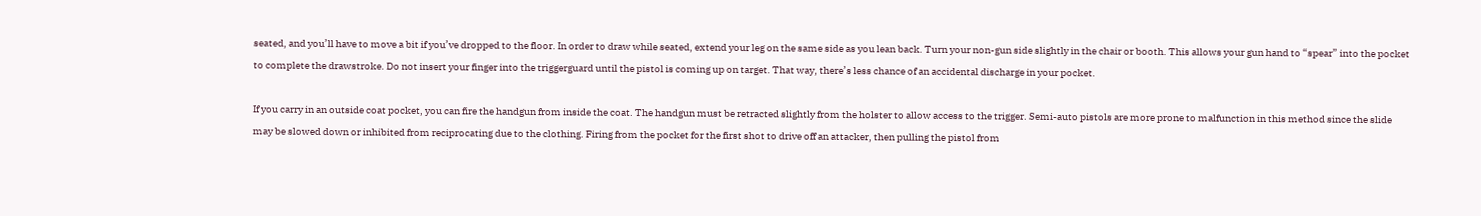seated, and you’ll have to move a bit if you’ve dropped to the floor. In order to draw while seated, extend your leg on the same side as you lean back. Turn your non-gun side slightly in the chair or booth. This allows your gun hand to “spear” into the pocket to complete the drawstroke. Do not insert your finger into the triggerguard until the pistol is coming up on target. That way, there’s less chance of an accidental discharge in your pocket.

If you carry in an outside coat pocket, you can fire the handgun from inside the coat. The handgun must be retracted slightly from the holster to allow access to the trigger. Semi-auto pistols are more prone to malfunction in this method since the slide may be slowed down or inhibited from reciprocating due to the clothing. Firing from the pocket for the first shot to drive off an attacker, then pulling the pistol from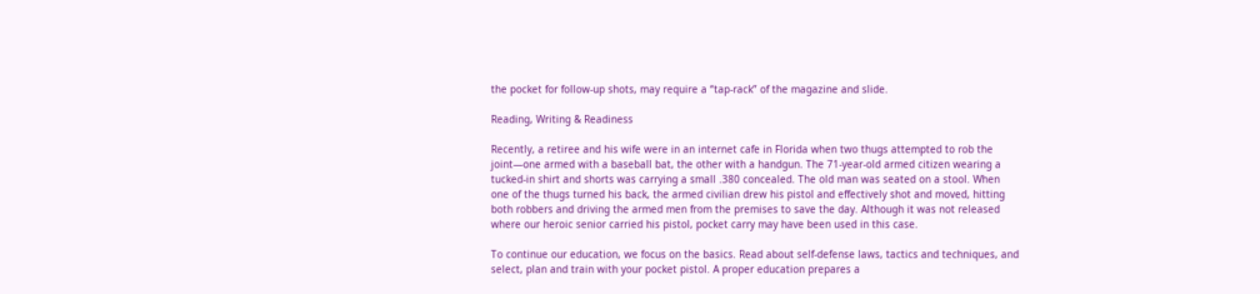the pocket for follow-up shots, may require a “tap-rack” of the magazine and slide.

Reading, Writing & Readiness

Recently, a retiree and his wife were in an internet cafe in Florida when two thugs attempted to rob the joint—one armed with a baseball bat, the other with a handgun. The 71-year-old armed citizen wearing a tucked-in shirt and shorts was carrying a small .380 concealed. The old man was seated on a stool. When one of the thugs turned his back, the armed civilian drew his pistol and effectively shot and moved, hitting both robbers and driving the armed men from the premises to save the day. Although it was not released where our heroic senior carried his pistol, pocket carry may have been used in this case.

To continue our education, we focus on the basics. Read about self-defense laws, tactics and techniques, and select, plan and train with your pocket pistol. A proper education prepares a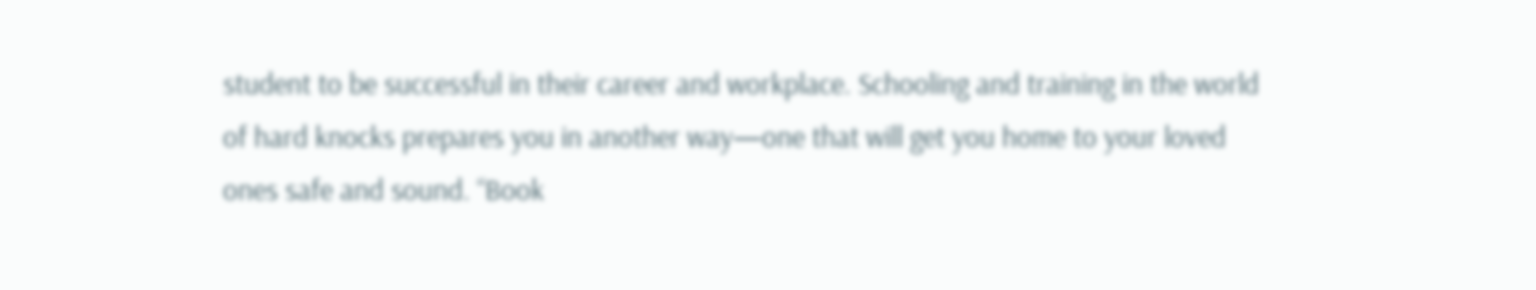student to be successful in their career and workplace. Schooling and training in the world of hard knocks prepares you in another way—one that will get you home to your loved ones safe and sound. “Book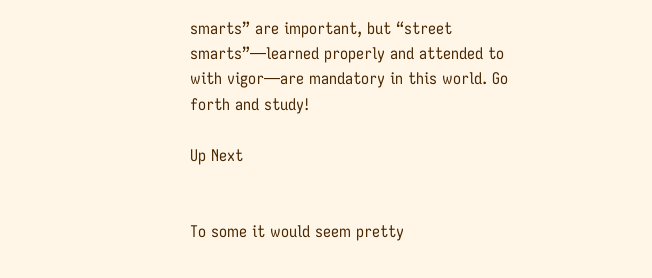smarts” are important, but “street smarts”—learned properly and attended to with vigor—are mandatory in this world. Go forth and study!

Up Next


To some it would seem pretty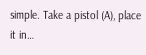simple. Take a pistol (A), place it in…